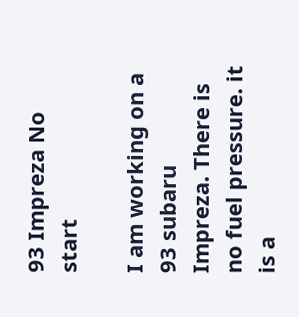93 Impreza No start

I am working on a 93 subaru Impreza. There is no fuel pressure. it is a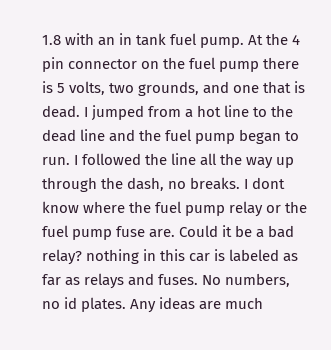1.8 with an in tank fuel pump. At the 4 pin connector on the fuel pump there is 5 volts, two grounds, and one that is dead. I jumped from a hot line to the dead line and the fuel pump began to run. I followed the line all the way up through the dash, no breaks. I dont know where the fuel pump relay or the fuel pump fuse are. Could it be a bad relay? nothing in this car is labeled as far as relays and fuses. No numbers, no id plates. Any ideas are much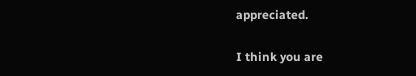appreciated.

I think you are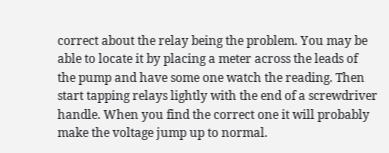correct about the relay being the problem. You may be able to locate it by placing a meter across the leads of the pump and have some one watch the reading. Then start tapping relays lightly with the end of a screwdriver handle. When you find the correct one it will probably make the voltage jump up to normal.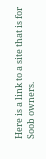Here is a link to a site that is for Soob owners.